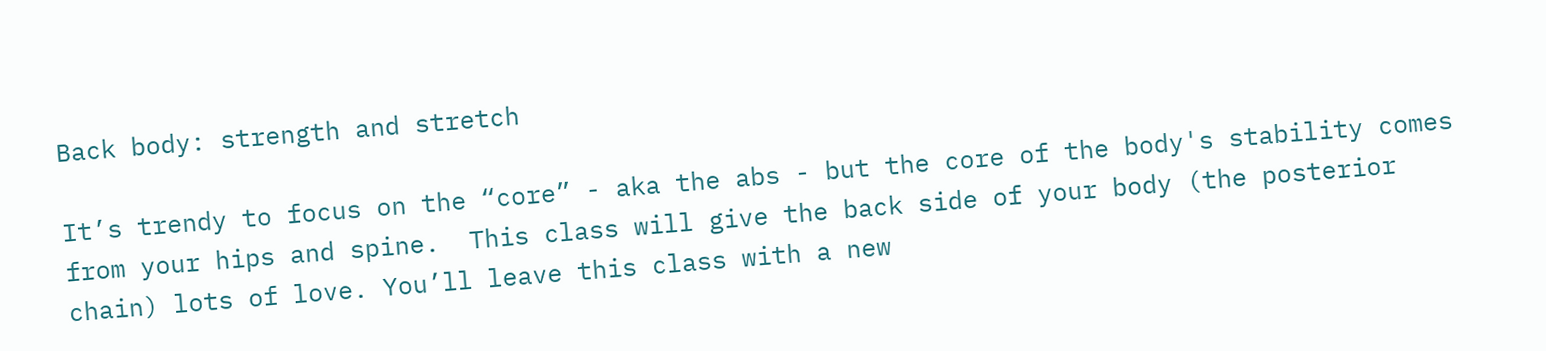Back body: strength and stretch

It’s trendy to focus on the “core” - aka the abs - but the core of the body's stability comes from your hips and spine.  This class will give the back side of your body (the posterior chain) lots of love. You’ll leave this class with a new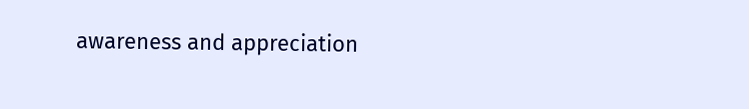awareness and appreciation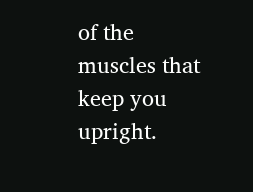of the muscles that keep you upright.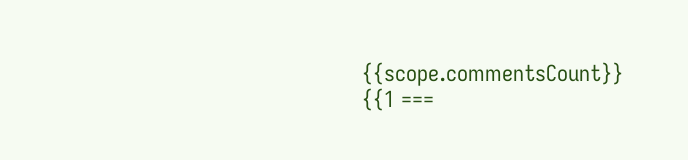{{scope.commentsCount}} {{1 ===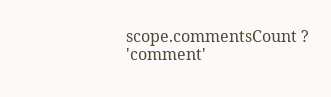scope.commentsCount ? 'comment'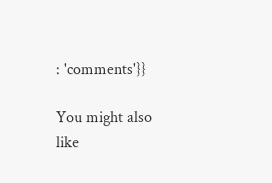: 'comments'}}

You might also like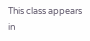This class appears in